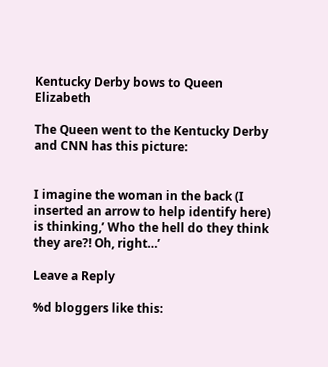Kentucky Derby bows to Queen Elizabeth

The Queen went to the Kentucky Derby and CNN has this picture:


I imagine the woman in the back (I inserted an arrow to help identify here) is thinking,’ Who the hell do they think they are?! Oh, right…’

Leave a Reply

%d bloggers like this: